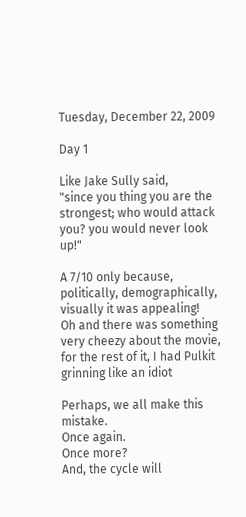Tuesday, December 22, 2009

Day 1

Like Jake Sully said,
"since you thing you are the strongest; who would attack you? you would never look up!"

A 7/10 only because, politically, demographically, visually it was appealing!
Oh and there was something very cheezy about the movie, for the rest of it, I had Pulkit grinning like an idiot

Perhaps, we all make this mistake.
Once again.
Once more?
And, the cycle will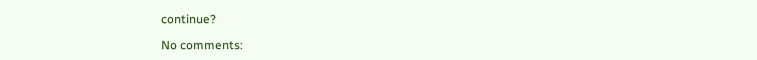continue?

No comments: